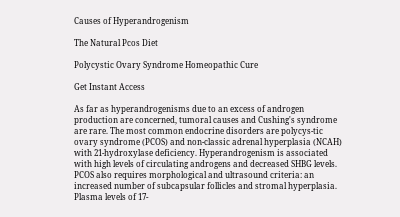Causes of Hyperandrogenism

The Natural Pcos Diet

Polycystic Ovary Syndrome Homeopathic Cure

Get Instant Access

As far as hyperandrogenisms due to an excess of androgen production are concerned, tumoral causes and Cushing's syndrome are rare. The most common endocrine disorders are polycys-tic ovary syndrome (PCOS) and non-classic adrenal hyperplasia (NCAH) with 21-hydroxylase deficiency. Hyperandrogenism is associated with high levels of circulating androgens and decreased SHBG levels. PCOS also requires morphological and ultrasound criteria: an increased number of subcapsular follicles and stromal hyperplasia. Plasma levels of 17-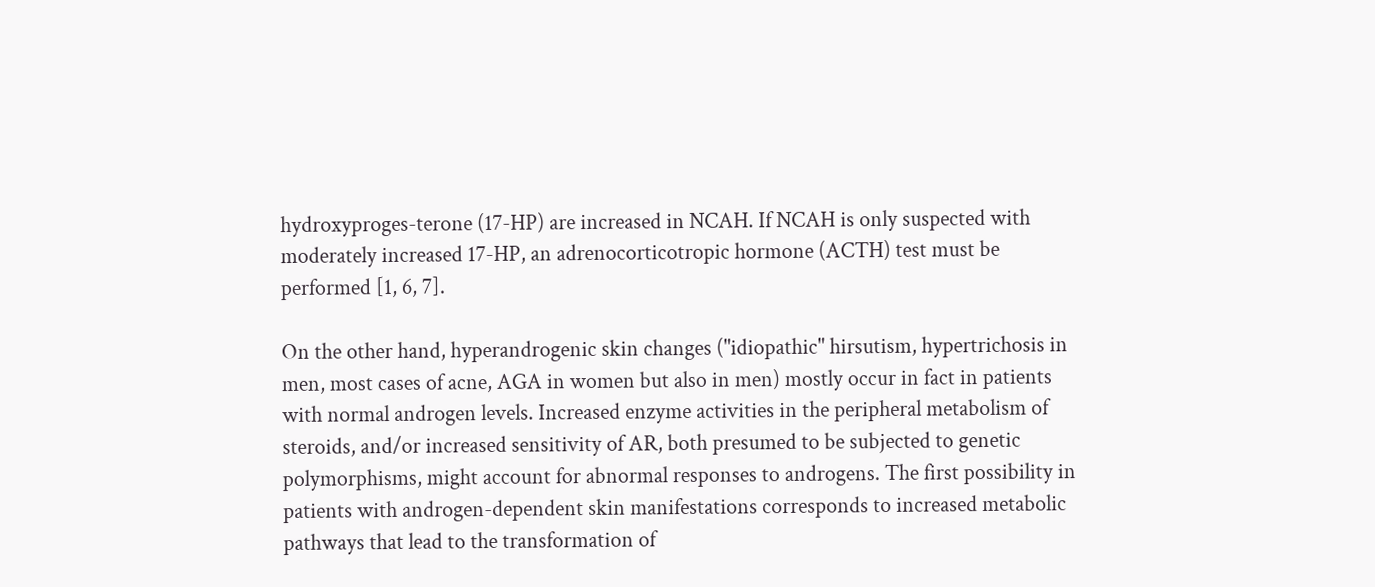hydroxyproges-terone (17-HP) are increased in NCAH. If NCAH is only suspected with moderately increased 17-HP, an adrenocorticotropic hormone (ACTH) test must be performed [1, 6, 7].

On the other hand, hyperandrogenic skin changes ("idiopathic" hirsutism, hypertrichosis in men, most cases of acne, AGA in women but also in men) mostly occur in fact in patients with normal androgen levels. Increased enzyme activities in the peripheral metabolism of steroids, and/or increased sensitivity of AR, both presumed to be subjected to genetic polymorphisms, might account for abnormal responses to androgens. The first possibility in patients with androgen-dependent skin manifestations corresponds to increased metabolic pathways that lead to the transformation of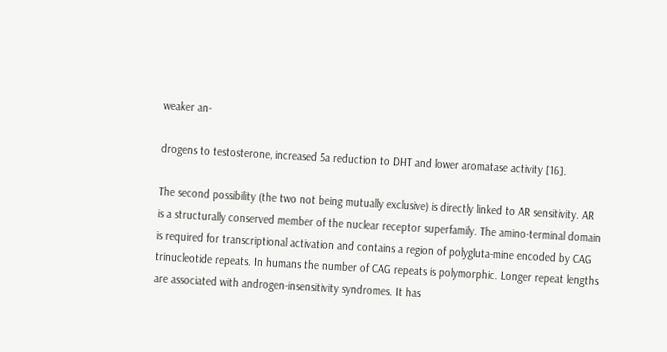weaker an-

drogens to testosterone, increased 5a reduction to DHT and lower aromatase activity [16].

The second possibility (the two not being mutually exclusive) is directly linked to AR sensitivity. AR is a structurally conserved member of the nuclear receptor superfamily. The amino-terminal domain is required for transcriptional activation and contains a region of polygluta-mine encoded by CAG trinucleotide repeats. In humans the number of CAG repeats is polymorphic. Longer repeat lengths are associated with androgen-insensitivity syndromes. It has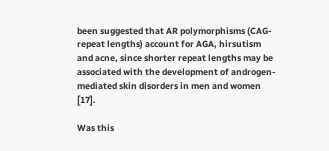been suggested that AR polymorphisms (CAG-repeat lengths) account for AGA, hirsutism and acne, since shorter repeat lengths may be associated with the development of androgen-mediated skin disorders in men and women [17].

Was this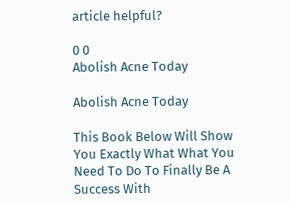article helpful?

0 0
Abolish Acne Today

Abolish Acne Today

This Book Below Will Show You Exactly What What You Need To Do To Finally Be A Success With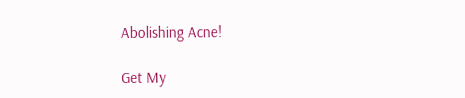Abolishing Acne!

Get My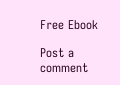Free Ebook

Post a comment